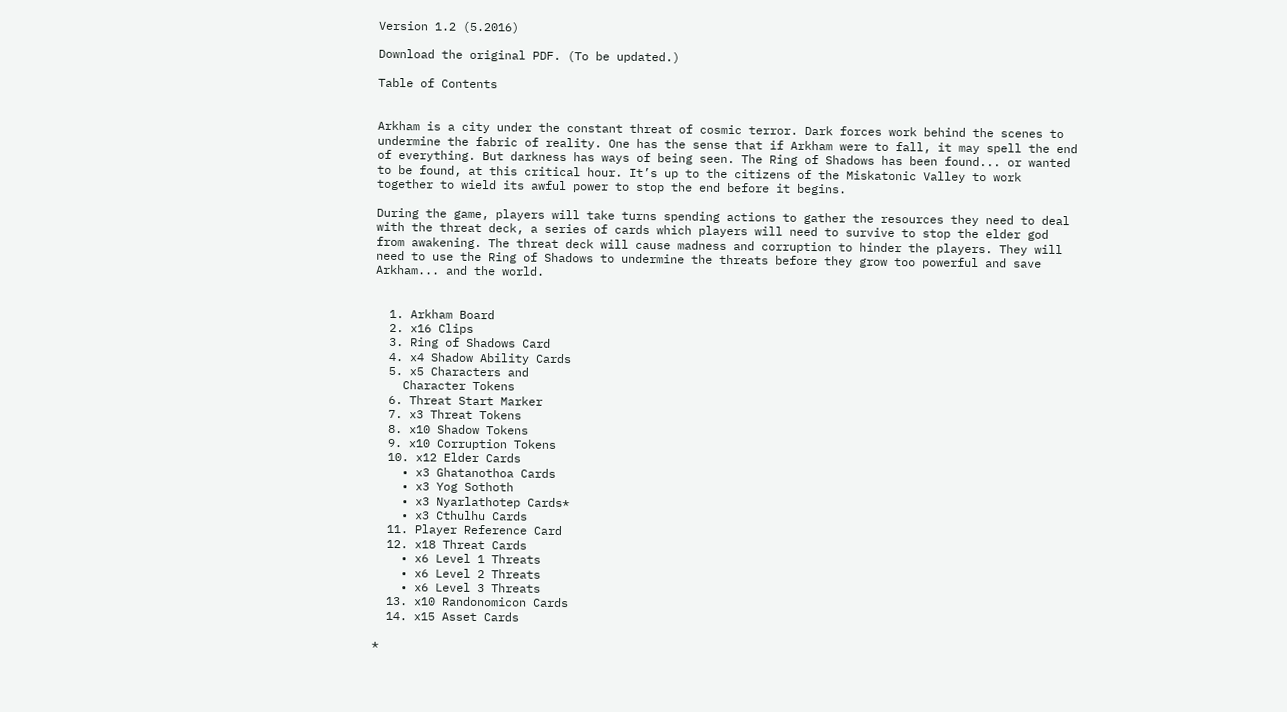Version 1.2 (5.2016)

Download the original PDF. (To be updated.)

Table of Contents


Arkham is a city under the constant threat of cosmic terror. Dark forces work behind the scenes to undermine the fabric of reality. One has the sense that if Arkham were to fall, it may spell the end of everything. But darkness has ways of being seen. The Ring of Shadows has been found... or wanted to be found, at this critical hour. It’s up to the citizens of the Miskatonic Valley to work together to wield its awful power to stop the end before it begins.

During the game, players will take turns spending actions to gather the resources they need to deal with the threat deck, a series of cards which players will need to survive to stop the elder god from awakening. The threat deck will cause madness and corruption to hinder the players. They will need to use the Ring of Shadows to undermine the threats before they grow too powerful and save Arkham... and the world.


  1. Arkham Board
  2. x16 Clips
  3. Ring of Shadows Card
  4. x4 Shadow Ability Cards
  5. x5 Characters and
    Character Tokens
  6. Threat Start Marker
  7. x3 Threat Tokens
  8. x10 Shadow Tokens
  9. x10 Corruption Tokens
  10. x12 Elder Cards
    • x3 Ghatanothoa Cards
    • x3 Yog Sothoth
    • x3 Nyarlathotep Cards*
    • x3 Cthulhu Cards
  11. Player Reference Card
  12. x18 Threat Cards
    • x6 Level 1 Threats
    • x6 Level 2 Threats
    • x6 Level 3 Threats
  13. x10 Randonomicon Cards
  14. x15 Asset Cards

*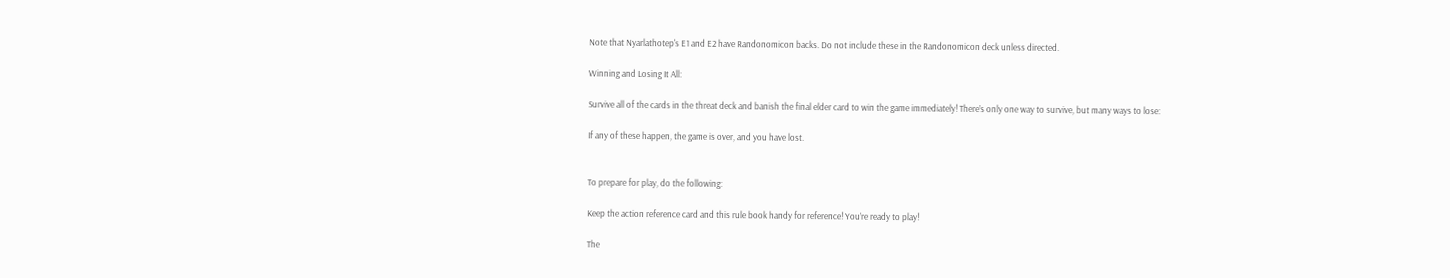Note that Nyarlathotep's E1 and E2 have Randonomicon backs. Do not include these in the Randonomicon deck unless directed.

Winning and Losing It All:

Survive all of the cards in the threat deck and banish the final elder card to win the game immediately! There’s only one way to survive, but many ways to lose:

If any of these happen, the game is over, and you have lost.


To prepare for play, do the following:

Keep the action reference card and this rule book handy for reference! You’re ready to play!

The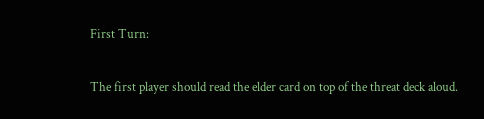First Turn:

The first player should read the elder card on top of the threat deck aloud.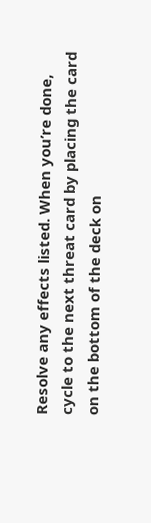Resolve any effects listed. When you’re done, cycle to the next threat card by placing the card on the bottom of the deck on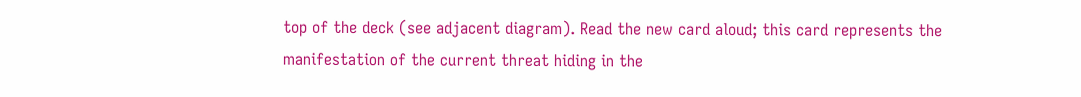top of the deck (see adjacent diagram). Read the new card aloud; this card represents the manifestation of the current threat hiding in the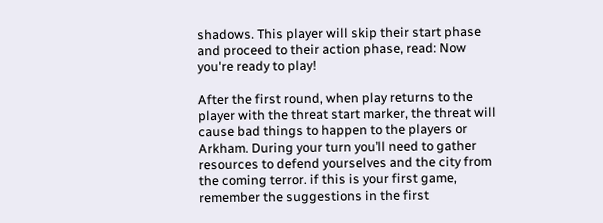shadows. This player will skip their start phase and proceed to their action phase, read: Now you're ready to play!

After the first round, when play returns to the player with the threat start marker, the threat will cause bad things to happen to the players or Arkham. During your turn you’ll need to gather resources to defend yourselves and the city from the coming terror. if this is your first game, remember the suggestions in the first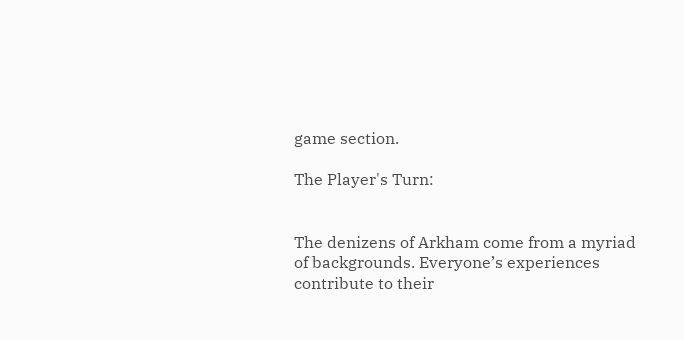game section.

The Player's Turn:


The denizens of Arkham come from a myriad of backgrounds. Everyone’s experiences contribute to their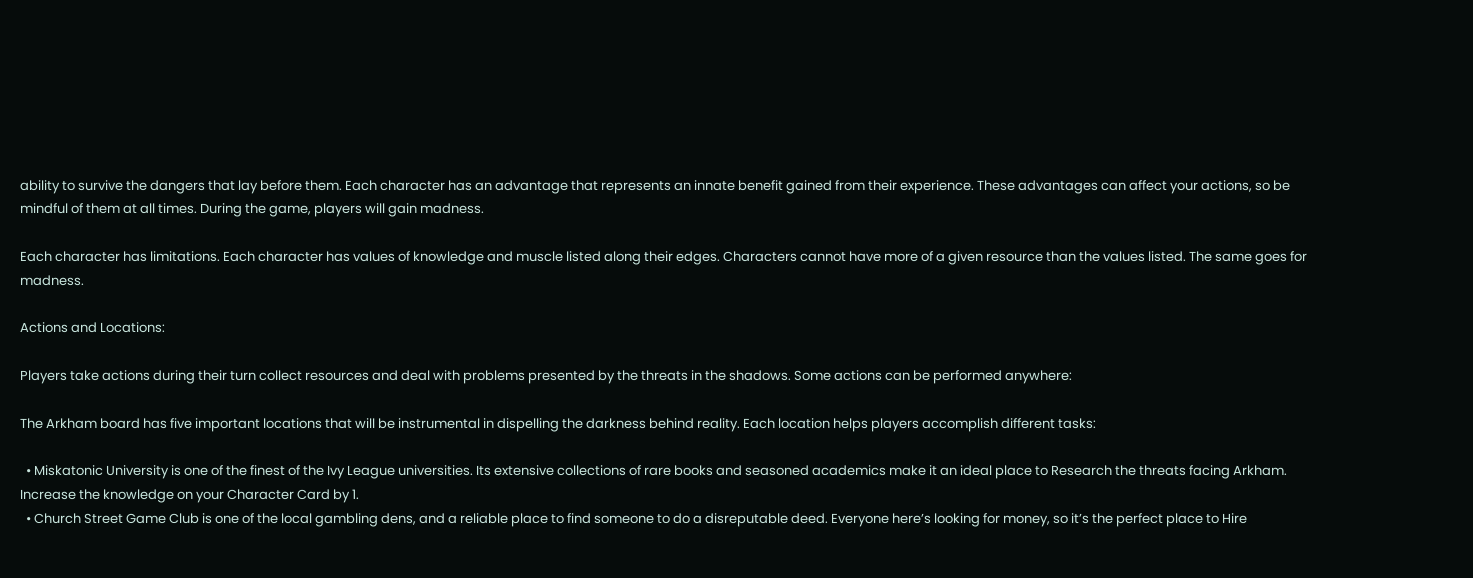ability to survive the dangers that lay before them. Each character has an advantage that represents an innate benefit gained from their experience. These advantages can affect your actions, so be mindful of them at all times. During the game, players will gain madness.

Each character has limitations. Each character has values of knowledge and muscle listed along their edges. Characters cannot have more of a given resource than the values listed. The same goes for madness.

Actions and Locations:

Players take actions during their turn collect resources and deal with problems presented by the threats in the shadows. Some actions can be performed anywhere:

The Arkham board has five important locations that will be instrumental in dispelling the darkness behind reality. Each location helps players accomplish different tasks:

  • Miskatonic University is one of the finest of the Ivy League universities. Its extensive collections of rare books and seasoned academics make it an ideal place to Research the threats facing Arkham. Increase the knowledge on your Character Card by 1.
  • Church Street Game Club is one of the local gambling dens, and a reliable place to find someone to do a disreputable deed. Everyone here’s looking for money, so it’s the perfect place to Hire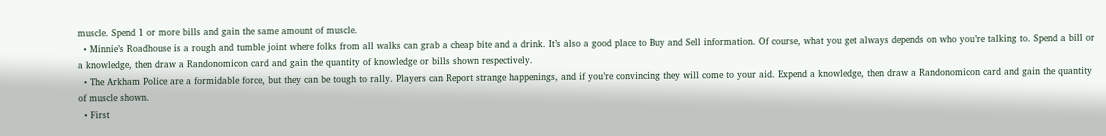muscle. Spend 1 or more bills and gain the same amount of muscle.
  • Minnie’s Roadhouse is a rough and tumble joint where folks from all walks can grab a cheap bite and a drink. It’s also a good place to Buy and Sell information. Of course, what you get always depends on who you’re talking to. Spend a bill or a knowledge, then draw a Randonomicon card and gain the quantity of knowledge or bills shown respectively.
  • The Arkham Police are a formidable force, but they can be tough to rally. Players can Report strange happenings, and if you’re convincing they will come to your aid. Expend a knowledge, then draw a Randonomicon card and gain the quantity of muscle shown.
  • First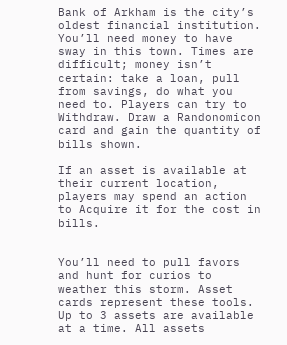Bank of Arkham is the city’s oldest financial institution. You’ll need money to have sway in this town. Times are difficult; money isn’t certain: take a loan, pull from savings, do what you need to. Players can try to Withdraw. Draw a Randonomicon card and gain the quantity of bills shown.

If an asset is available at their current location, players may spend an action to Acquire it for the cost in bills.


You’ll need to pull favors and hunt for curios to weather this storm. Asset cards represent these tools. Up to 3 assets are available at a time. All assets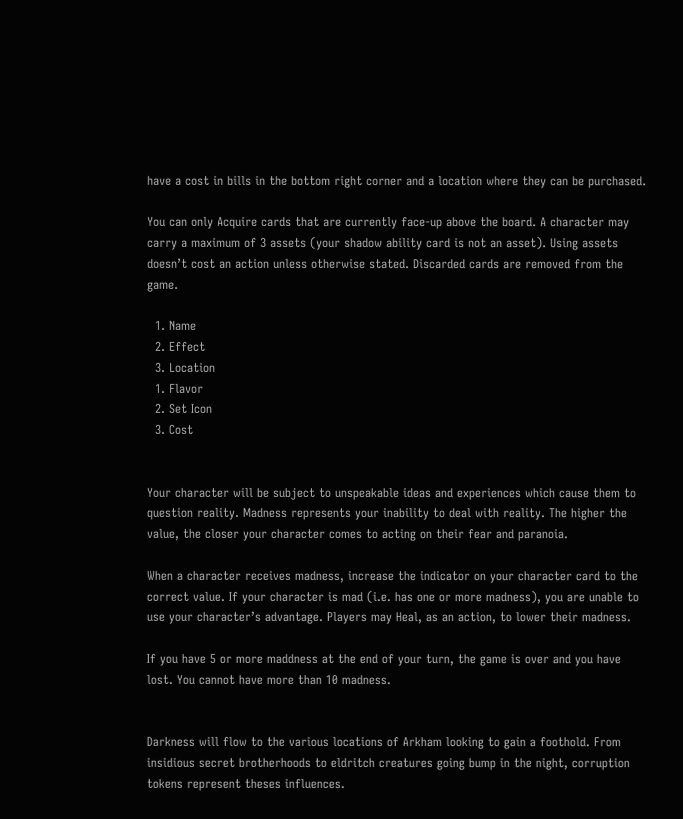have a cost in bills in the bottom right corner and a location where they can be purchased.

You can only Acquire cards that are currently face-up above the board. A character may carry a maximum of 3 assets (your shadow ability card is not an asset). Using assets doesn’t cost an action unless otherwise stated. Discarded cards are removed from the game.

  1. Name
  2. Effect
  3. Location
  1. Flavor
  2. Set Icon
  3. Cost


Your character will be subject to unspeakable ideas and experiences which cause them to question reality. Madness represents your inability to deal with reality. The higher the value, the closer your character comes to acting on their fear and paranoia.

When a character receives madness, increase the indicator on your character card to the correct value. If your character is mad (i.e. has one or more madness), you are unable to use your character’s advantage. Players may Heal, as an action, to lower their madness.

If you have 5 or more maddness at the end of your turn, the game is over and you have lost. You cannot have more than 10 madness.


Darkness will flow to the various locations of Arkham looking to gain a foothold. From insidious secret brotherhoods to eldritch creatures going bump in the night, corruption tokens represent theses influences.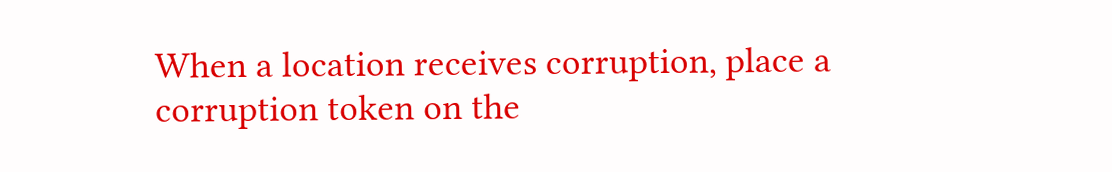When a location receives corruption, place a corruption token on the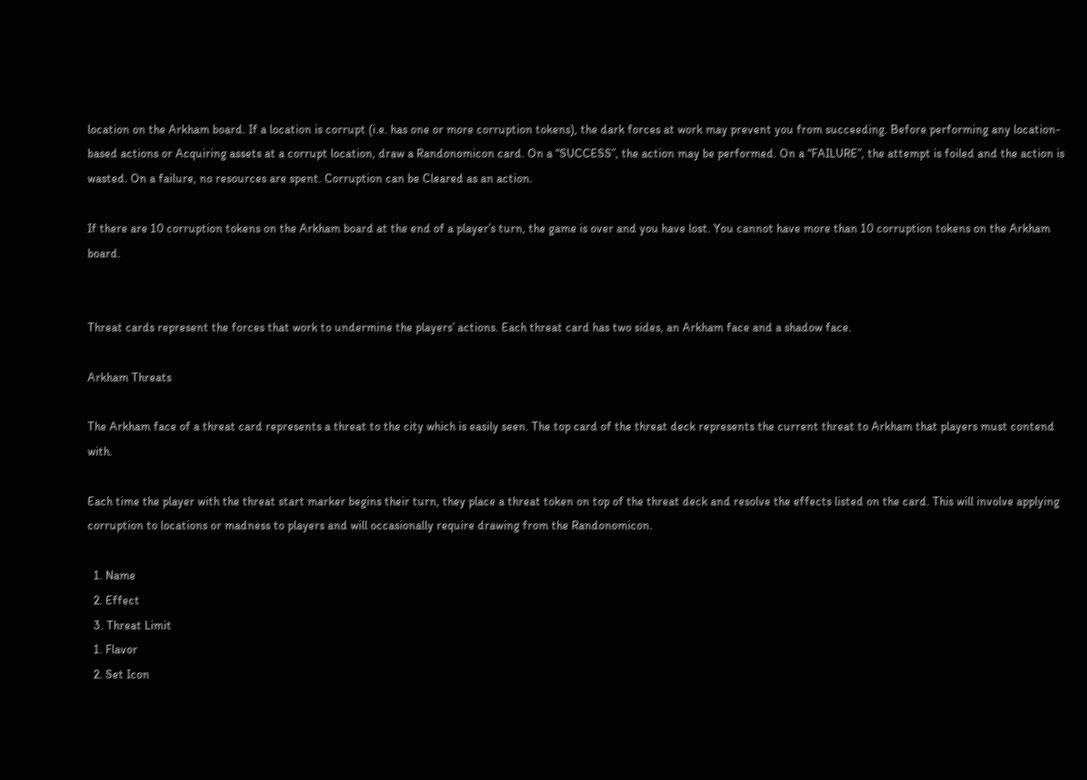location on the Arkham board. If a location is corrupt (i.e. has one or more corruption tokens), the dark forces at work may prevent you from succeeding. Before performing any location-based actions or Acquiring assets at a corrupt location, draw a Randonomicon card. On a “SUCCESS”, the action may be performed. On a “FAILURE”, the attempt is foiled and the action is wasted. On a failure, no resources are spent. Corruption can be Cleared as an action.

If there are 10 corruption tokens on the Arkham board at the end of a player’s turn, the game is over and you have lost. You cannot have more than 10 corruption tokens on the Arkham board.


Threat cards represent the forces that work to undermine the players’ actions. Each threat card has two sides, an Arkham face and a shadow face.

Arkham Threats

The Arkham face of a threat card represents a threat to the city which is easily seen. The top card of the threat deck represents the current threat to Arkham that players must contend with.

Each time the player with the threat start marker begins their turn, they place a threat token on top of the threat deck and resolve the effects listed on the card. This will involve applying corruption to locations or madness to players and will occasionally require drawing from the Randonomicon.

  1. Name
  2. Effect
  3. Threat Limit
  1. Flavor
  2. Set Icon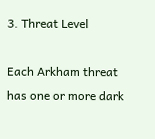3. Threat Level

Each Arkham threat has one or more dark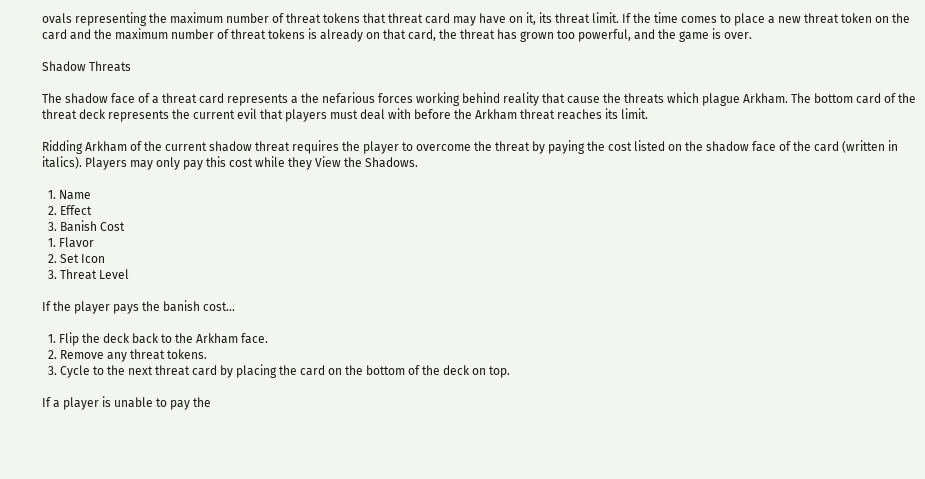ovals representing the maximum number of threat tokens that threat card may have on it, its threat limit. If the time comes to place a new threat token on the card and the maximum number of threat tokens is already on that card, the threat has grown too powerful, and the game is over.

Shadow Threats

The shadow face of a threat card represents a the nefarious forces working behind reality that cause the threats which plague Arkham. The bottom card of the threat deck represents the current evil that players must deal with before the Arkham threat reaches its limit.

Ridding Arkham of the current shadow threat requires the player to overcome the threat by paying the cost listed on the shadow face of the card (written in italics). Players may only pay this cost while they View the Shadows.

  1. Name
  2. Effect
  3. Banish Cost
  1. Flavor
  2. Set Icon
  3. Threat Level

If the player pays the banish cost...

  1. Flip the deck back to the Arkham face.
  2. Remove any threat tokens.
  3. Cycle to the next threat card by placing the card on the bottom of the deck on top.

If a player is unable to pay the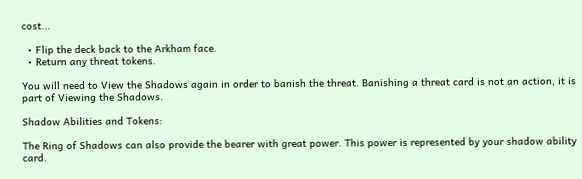cost...

  • Flip the deck back to the Arkham face.
  • Return any threat tokens.

You will need to View the Shadows again in order to banish the threat. Banishing a threat card is not an action, it is part of Viewing the Shadows.

Shadow Abilities and Tokens:

The Ring of Shadows can also provide the bearer with great power. This power is represented by your shadow ability card.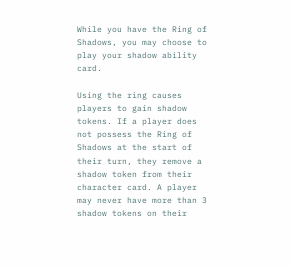While you have the Ring of Shadows, you may choose to play your shadow ability card.

Using the ring causes players to gain shadow tokens. If a player does not possess the Ring of Shadows at the start of their turn, they remove a shadow token from their character card. A player may never have more than 3 shadow tokens on their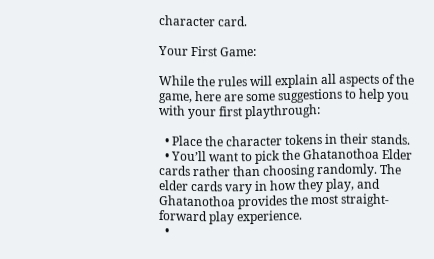character card.

Your First Game:

While the rules will explain all aspects of the game, here are some suggestions to help you with your first playthrough:

  • Place the character tokens in their stands.
  • You’ll want to pick the Ghatanothoa Elder cards rather than choosing randomly. The elder cards vary in how they play, and Ghatanothoa provides the most straight-forward play experience.
  •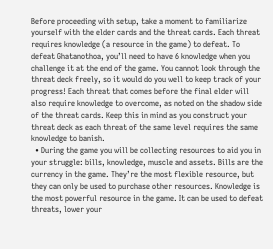Before proceeding with setup, take a moment to familiarize yourself with the elder cards and the threat cards. Each threat requires knowledge (a resource in the game) to defeat. To defeat Ghatanothoa, you’ll need to have 6 knowledge when you challenge it at the end of the game. You cannot look through the threat deck freely, so it would do you well to keep track of your progress! Each threat that comes before the final elder will also require knowledge to overcome, as noted on the shadow side of the threat cards. Keep this in mind as you construct your threat deck as each threat of the same level requires the same knowledge to banish.
  • During the game you will be collecting resources to aid you in your struggle: bills, knowledge, muscle and assets. Bills are the currency in the game. They’re the most flexible resource, but they can only be used to purchase other resources. Knowledge is the most powerful resource in the game. It can be used to defeat threats, lower your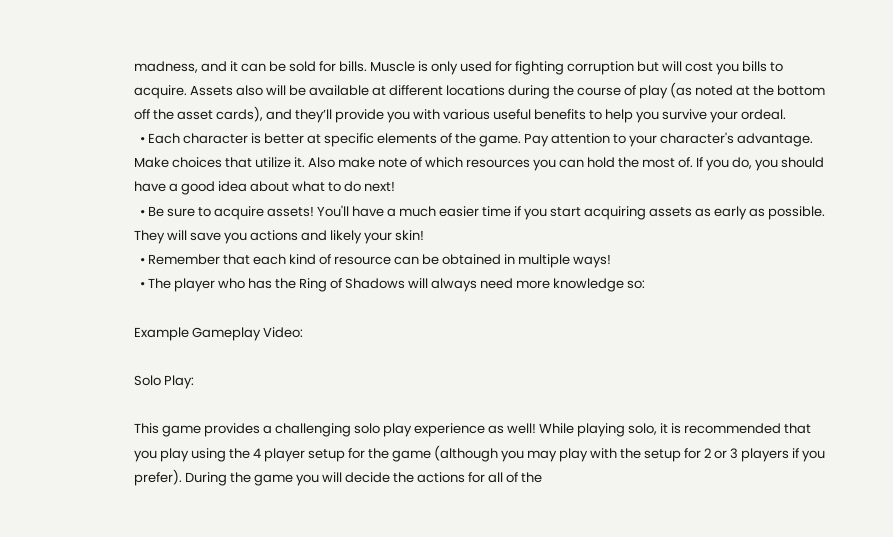madness, and it can be sold for bills. Muscle is only used for fighting corruption but will cost you bills to acquire. Assets also will be available at different locations during the course of play (as noted at the bottom off the asset cards), and they’ll provide you with various useful benefits to help you survive your ordeal.
  • Each character is better at specific elements of the game. Pay attention to your character's advantage. Make choices that utilize it. Also make note of which resources you can hold the most of. If you do, you should have a good idea about what to do next!
  • Be sure to acquire assets! You'll have a much easier time if you start acquiring assets as early as possible. They will save you actions and likely your skin!
  • Remember that each kind of resource can be obtained in multiple ways!
  • The player who has the Ring of Shadows will always need more knowledge so:

Example Gameplay Video:

Solo Play:

This game provides a challenging solo play experience as well! While playing solo, it is recommended that you play using the 4 player setup for the game (although you may play with the setup for 2 or 3 players if you prefer). During the game you will decide the actions for all of the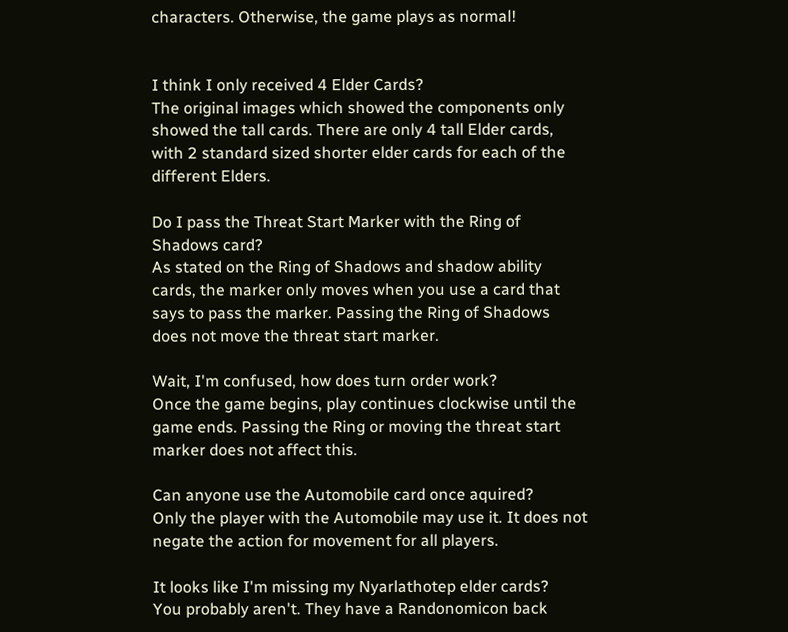characters. Otherwise, the game plays as normal!


I think I only received 4 Elder Cards?
The original images which showed the components only showed the tall cards. There are only 4 tall Elder cards, with 2 standard sized shorter elder cards for each of the different Elders.

Do I pass the Threat Start Marker with the Ring of Shadows card?
As stated on the Ring of Shadows and shadow ability cards, the marker only moves when you use a card that says to pass the marker. Passing the Ring of Shadows does not move the threat start marker.

Wait, I'm confused, how does turn order work?
Once the game begins, play continues clockwise until the game ends. Passing the Ring or moving the threat start marker does not affect this.

Can anyone use the Automobile card once aquired?
Only the player with the Automobile may use it. It does not negate the action for movement for all players.

It looks like I'm missing my Nyarlathotep elder cards?
You probably aren't. They have a Randonomicon back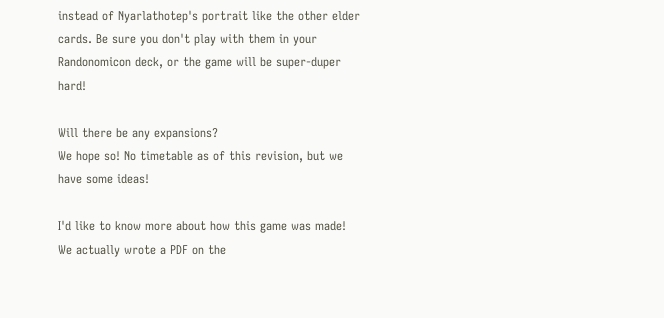instead of Nyarlathotep's portrait like the other elder cards. Be sure you don't play with them in your Randonomicon deck, or the game will be super-duper hard!

Will there be any expansions?
We hope so! No timetable as of this revision, but we have some ideas!

I'd like to know more about how this game was made!
We actually wrote a PDF on the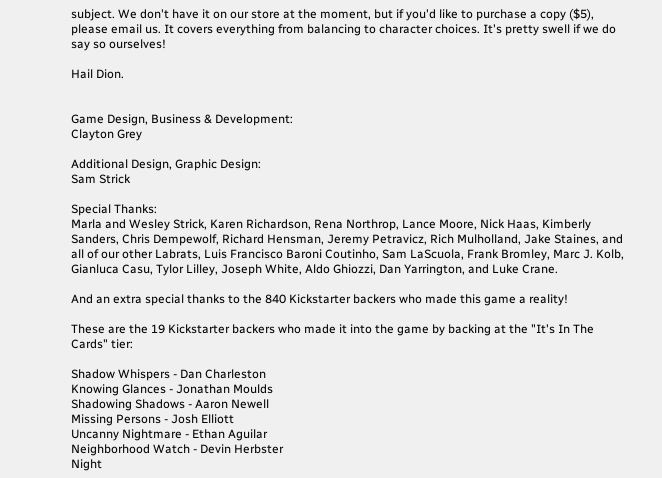subject. We don't have it on our store at the moment, but if you'd like to purchase a copy ($5), please email us. It covers everything from balancing to character choices. It's pretty swell if we do say so ourselves!

Hail Dion.


Game Design, Business & Development:
Clayton Grey

Additional Design, Graphic Design:
Sam Strick

Special Thanks:
Marla and Wesley Strick, Karen Richardson, Rena Northrop, Lance Moore, Nick Haas, Kimberly Sanders, Chris Dempewolf, Richard Hensman, Jeremy Petravicz, Rich Mulholland, Jake Staines, and all of our other Labrats, Luis Francisco Baroni Coutinho, Sam LaScuola, Frank Bromley, Marc J. Kolb, Gianluca Casu, Tylor Lilley, Joseph White, Aldo Ghiozzi, Dan Yarrington, and Luke Crane.

And an extra special thanks to the 840 Kickstarter backers who made this game a reality!

These are the 19 Kickstarter backers who made it into the game by backing at the "It's In The Cards" tier:

Shadow Whispers - Dan Charleston
Knowing Glances - Jonathan Moulds
Shadowing Shadows - Aaron Newell
Missing Persons - Josh Elliott
Uncanny Nightmare - Ethan Aguilar
Neighborhood Watch - Devin Herbster
Night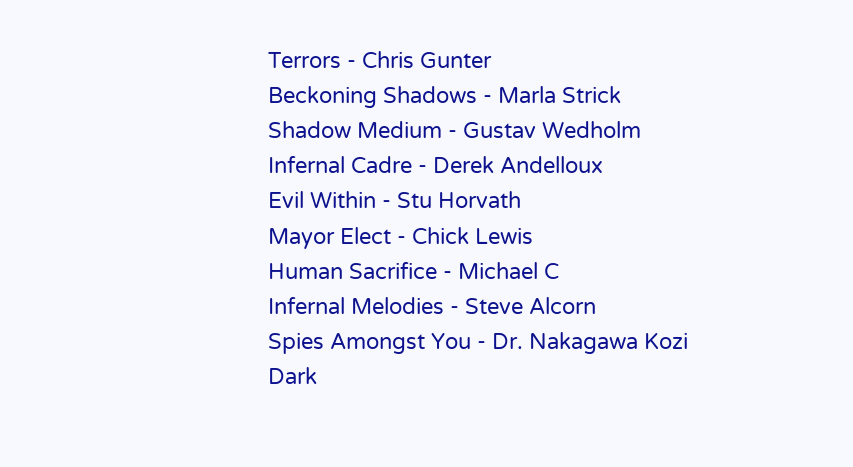Terrors - Chris Gunter
Beckoning Shadows - Marla Strick
Shadow Medium - Gustav Wedholm
Infernal Cadre - Derek Andelloux
Evil Within - Stu Horvath
Mayor Elect - Chick Lewis
Human Sacrifice - Michael C
Infernal Melodies - Steve Alcorn
Spies Amongst You - Dr. Nakagawa Kozi
Dark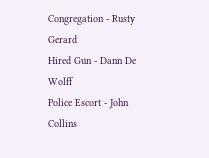Congregation - Rusty Gerard
Hired Gun - Dann De Wolff
Police Escort - John Collins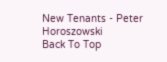New Tenants - Peter Horoszowski
Back To Top